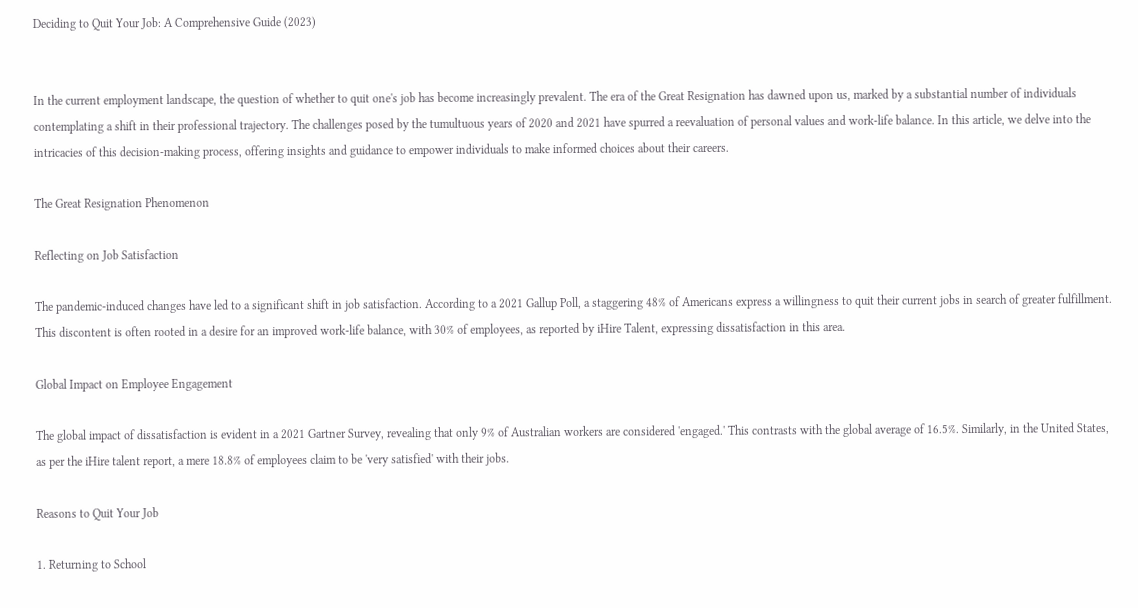Deciding to Quit Your Job: A Comprehensive Guide (2023)


In the current employment landscape, the question of whether to quit one's job has become increasingly prevalent. The era of the Great Resignation has dawned upon us, marked by a substantial number of individuals contemplating a shift in their professional trajectory. The challenges posed by the tumultuous years of 2020 and 2021 have spurred a reevaluation of personal values and work-life balance. In this article, we delve into the intricacies of this decision-making process, offering insights and guidance to empower individuals to make informed choices about their careers.

The Great Resignation Phenomenon

Reflecting on Job Satisfaction

The pandemic-induced changes have led to a significant shift in job satisfaction. According to a 2021 Gallup Poll, a staggering 48% of Americans express a willingness to quit their current jobs in search of greater fulfillment. This discontent is often rooted in a desire for an improved work-life balance, with 30% of employees, as reported by iHire Talent, expressing dissatisfaction in this area.

Global Impact on Employee Engagement

The global impact of dissatisfaction is evident in a 2021 Gartner Survey, revealing that only 9% of Australian workers are considered 'engaged.' This contrasts with the global average of 16.5%. Similarly, in the United States, as per the iHire talent report, a mere 18.8% of employees claim to be 'very satisfied' with their jobs.

Reasons to Quit Your Job

1. Returning to School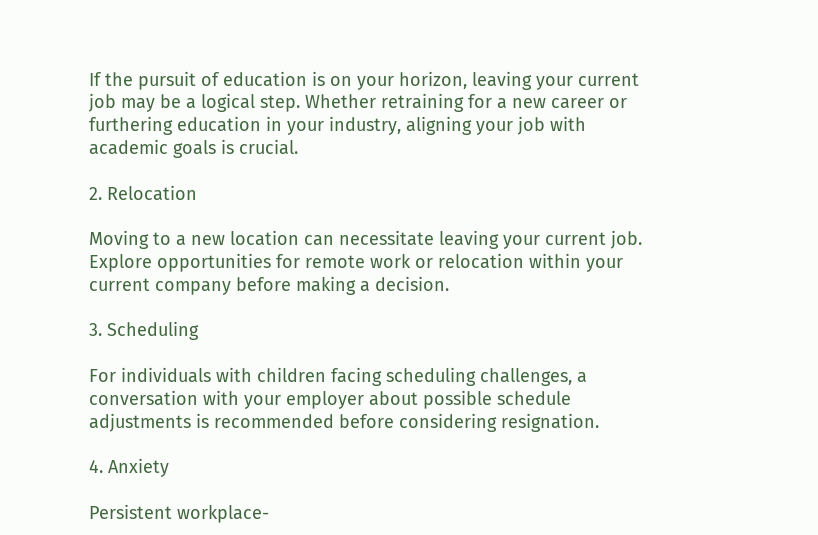If the pursuit of education is on your horizon, leaving your current job may be a logical step. Whether retraining for a new career or furthering education in your industry, aligning your job with academic goals is crucial.

2. Relocation

Moving to a new location can necessitate leaving your current job. Explore opportunities for remote work or relocation within your current company before making a decision.

3. Scheduling

For individuals with children facing scheduling challenges, a conversation with your employer about possible schedule adjustments is recommended before considering resignation.

4. Anxiety

Persistent workplace-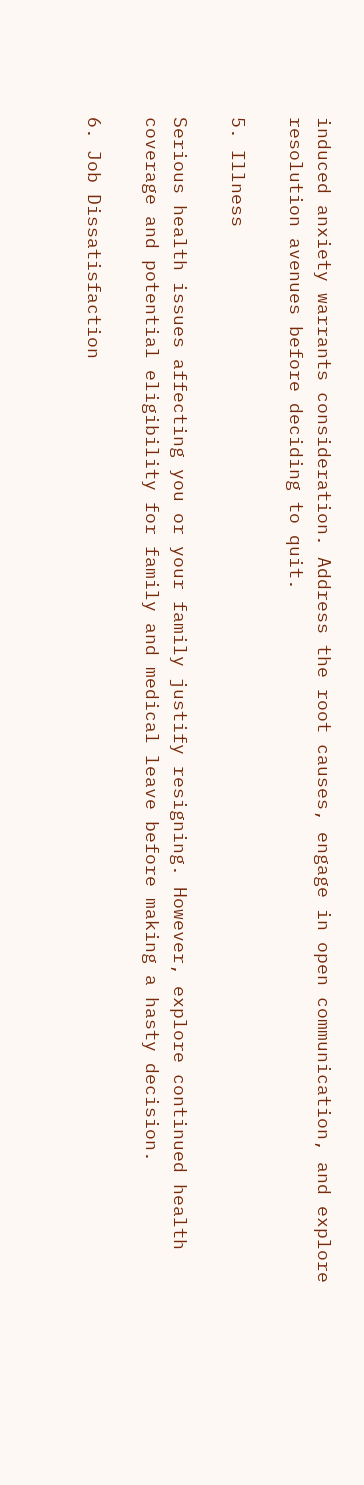induced anxiety warrants consideration. Address the root causes, engage in open communication, and explore resolution avenues before deciding to quit.

5. Illness

Serious health issues affecting you or your family justify resigning. However, explore continued health coverage and potential eligibility for family and medical leave before making a hasty decision.

6. Job Dissatisfaction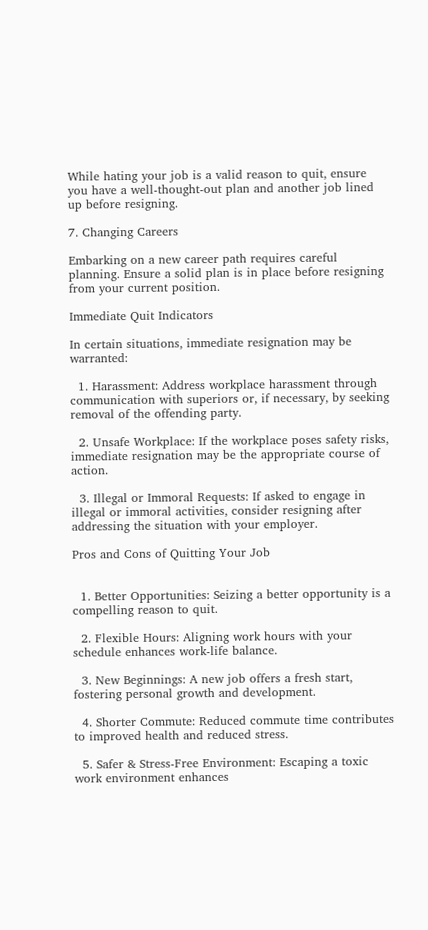While hating your job is a valid reason to quit, ensure you have a well-thought-out plan and another job lined up before resigning.

7. Changing Careers

Embarking on a new career path requires careful planning. Ensure a solid plan is in place before resigning from your current position.

Immediate Quit Indicators

In certain situations, immediate resignation may be warranted:

  1. Harassment: Address workplace harassment through communication with superiors or, if necessary, by seeking removal of the offending party.

  2. Unsafe Workplace: If the workplace poses safety risks, immediate resignation may be the appropriate course of action.

  3. Illegal or Immoral Requests: If asked to engage in illegal or immoral activities, consider resigning after addressing the situation with your employer.

Pros and Cons of Quitting Your Job


  1. Better Opportunities: Seizing a better opportunity is a compelling reason to quit.

  2. Flexible Hours: Aligning work hours with your schedule enhances work-life balance.

  3. New Beginnings: A new job offers a fresh start, fostering personal growth and development.

  4. Shorter Commute: Reduced commute time contributes to improved health and reduced stress.

  5. Safer & Stress-Free Environment: Escaping a toxic work environment enhances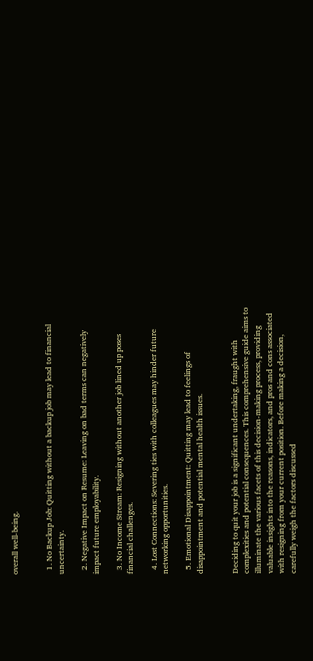overall well-being.


  1. No Backup Job: Quitting without a backup job may lead to financial uncertainty.

  2. Negative Impact on Resume: Leaving on bad terms can negatively impact future employability.

  3. No Income Stream: Resigning without another job lined up poses financial challenges.

  4. Lost Connections: Severing ties with colleagues may hinder future networking opportunities.

  5. Emotional Disappointment: Quitting may lead to feelings of disappointment and potential mental health issues.


Deciding to quit your job is a significant undertaking, fraught with complexities and potential consequences. This comprehensive guide aims to illuminate the various facets of this decision-making process, providing valuable insights into the reasons, indicators, and pros and cons associated with resigning from your current position. Before making a decision, carefully weigh the factors discussed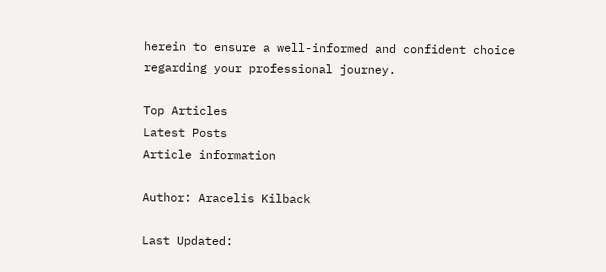herein to ensure a well-informed and confident choice regarding your professional journey.

Top Articles
Latest Posts
Article information

Author: Aracelis Kilback

Last Updated: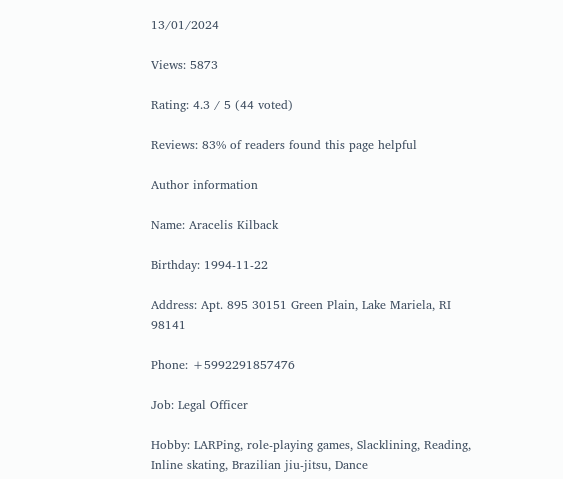13/01/2024

Views: 5873

Rating: 4.3 / 5 (44 voted)

Reviews: 83% of readers found this page helpful

Author information

Name: Aracelis Kilback

Birthday: 1994-11-22

Address: Apt. 895 30151 Green Plain, Lake Mariela, RI 98141

Phone: +5992291857476

Job: Legal Officer

Hobby: LARPing, role-playing games, Slacklining, Reading, Inline skating, Brazilian jiu-jitsu, Dance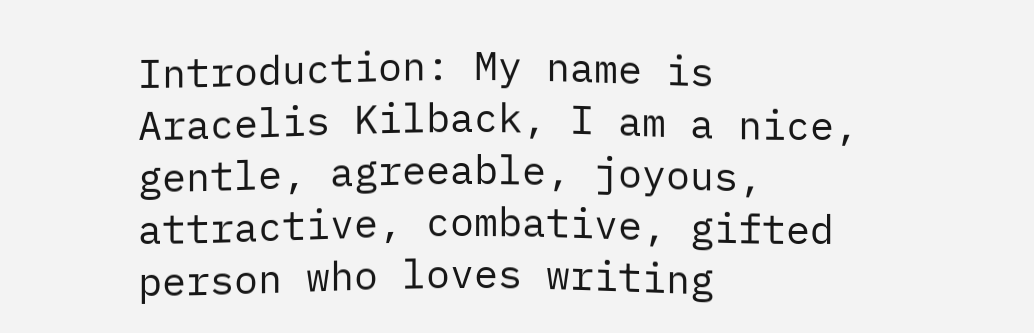Introduction: My name is Aracelis Kilback, I am a nice, gentle, agreeable, joyous, attractive, combative, gifted person who loves writing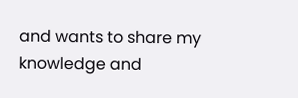and wants to share my knowledge and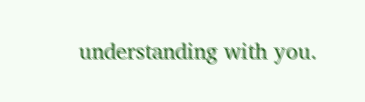understanding with you.